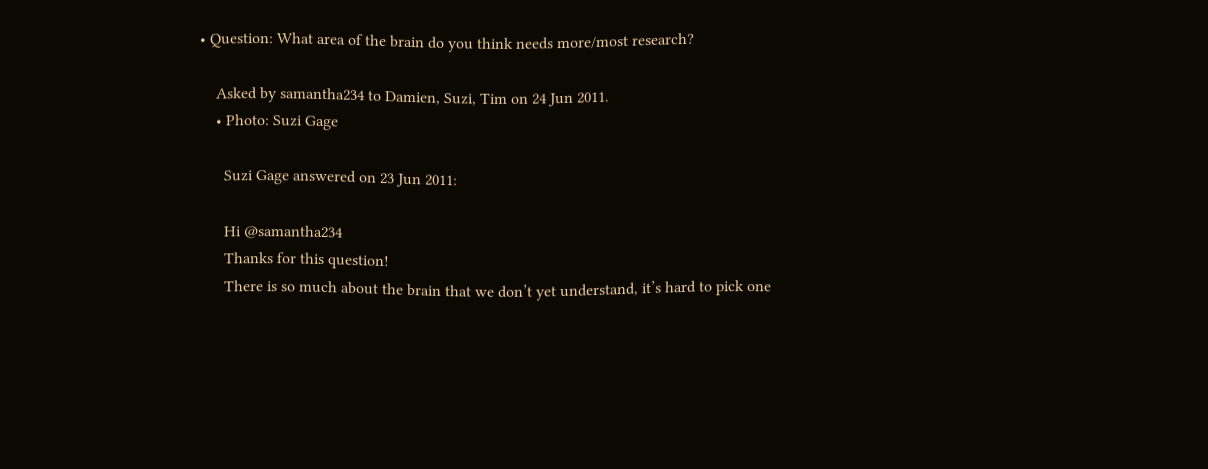• Question: What area of the brain do you think needs more/most research?

    Asked by samantha234 to Damien, Suzi, Tim on 24 Jun 2011.
    • Photo: Suzi Gage

      Suzi Gage answered on 23 Jun 2011:

      Hi @samantha234
      Thanks for this question!
      There is so much about the brain that we don’t yet understand, it’s hard to pick one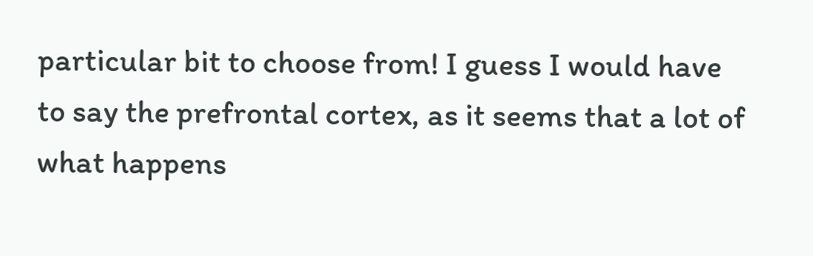particular bit to choose from! I guess I would have to say the prefrontal cortex, as it seems that a lot of what happens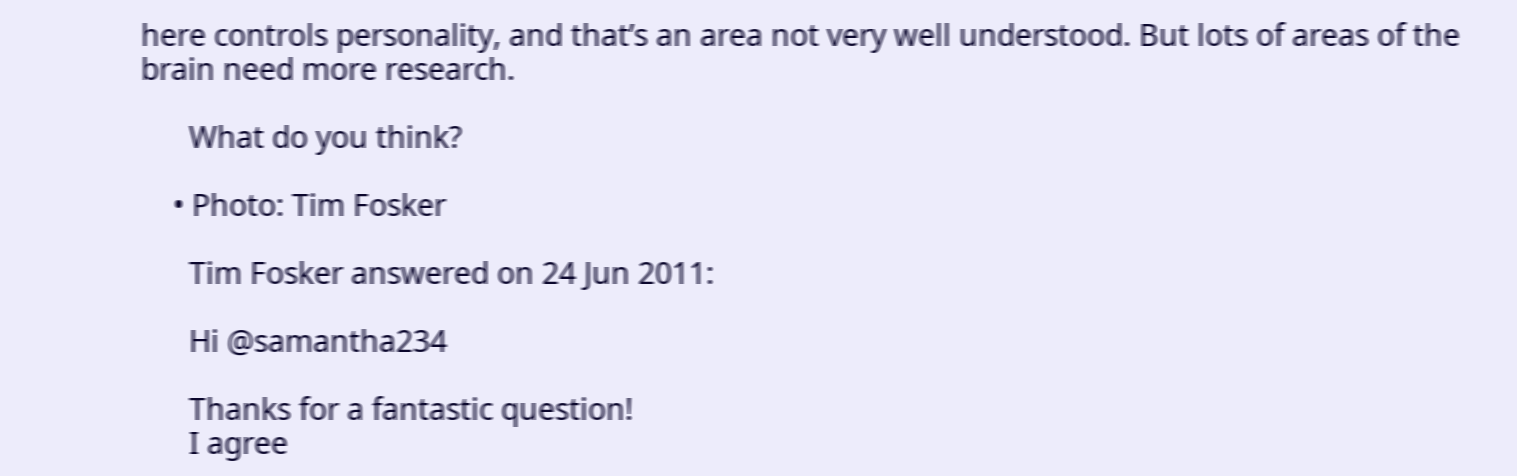here controls personality, and that’s an area not very well understood. But lots of areas of the brain need more research.

      What do you think?

    • Photo: Tim Fosker

      Tim Fosker answered on 24 Jun 2011:

      Hi @samantha234

      Thanks for a fantastic question!
      I agree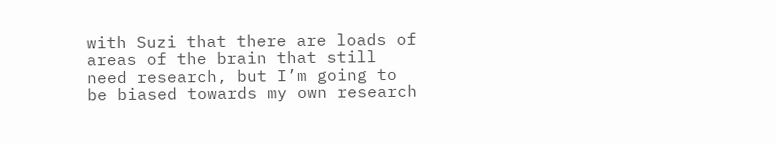with Suzi that there are loads of areas of the brain that still need research, but I’m going to be biased towards my own research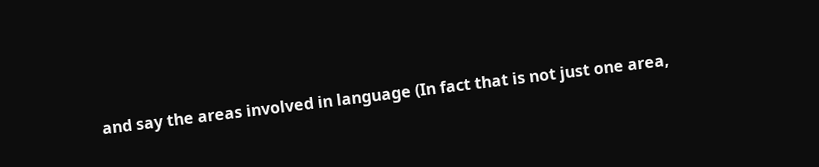and say the areas involved in language (In fact that is not just one area,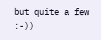but quite a few :-))